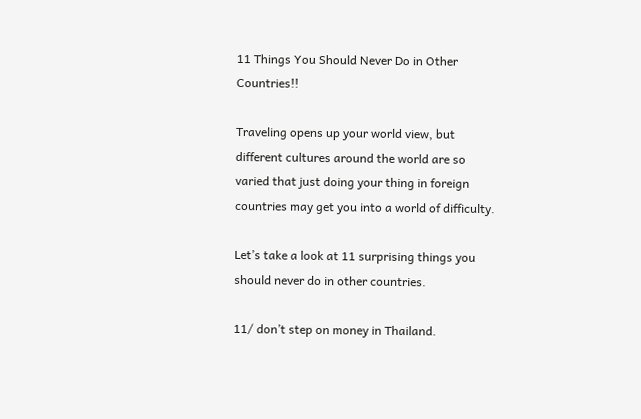11 Things You Should Never Do in Other Countries!!

Traveling opens up your world view, but different cultures around the world are so varied that just doing your thing in foreign countries may get you into a world of difficulty.

Let’s take a look at 11 surprising things you should never do in other countries.

11/ don’t step on money in Thailand.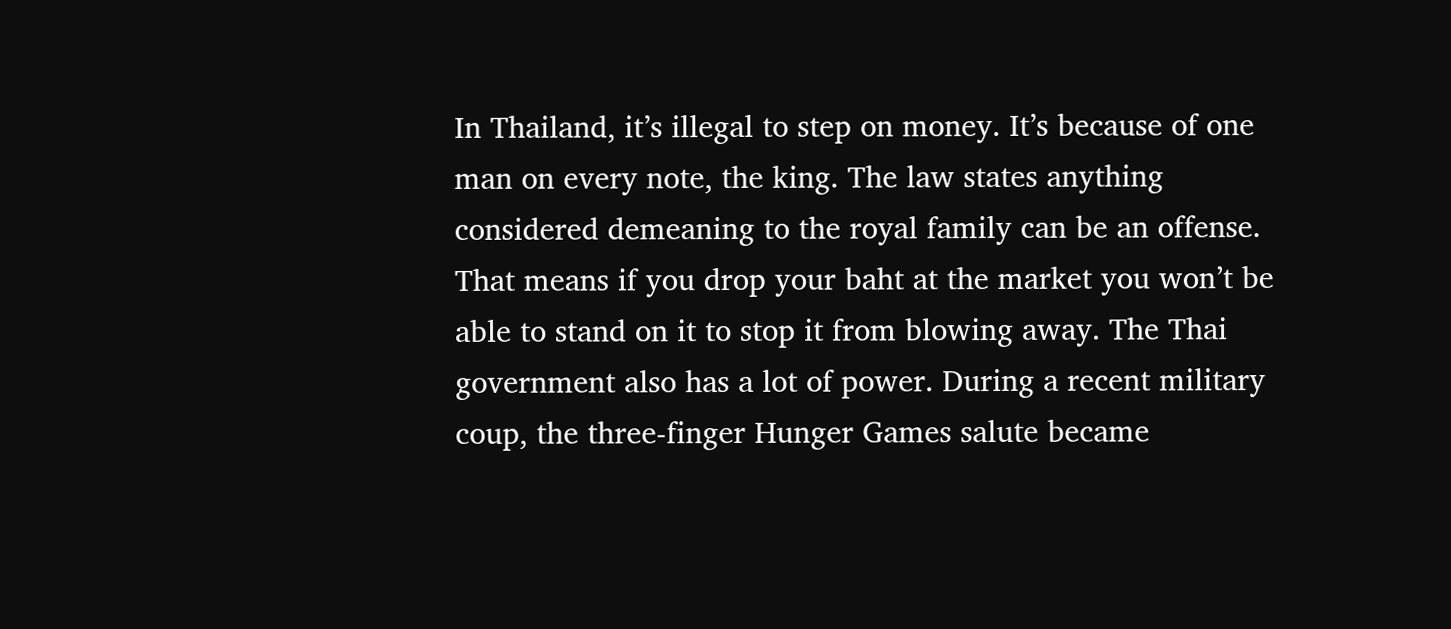In Thailand, it’s illegal to step on money. It’s because of one man on every note, the king. The law states anything considered demeaning to the royal family can be an offense. That means if you drop your baht at the market you won’t be able to stand on it to stop it from blowing away. The Thai government also has a lot of power. During a recent military coup, the three-finger Hunger Games salute became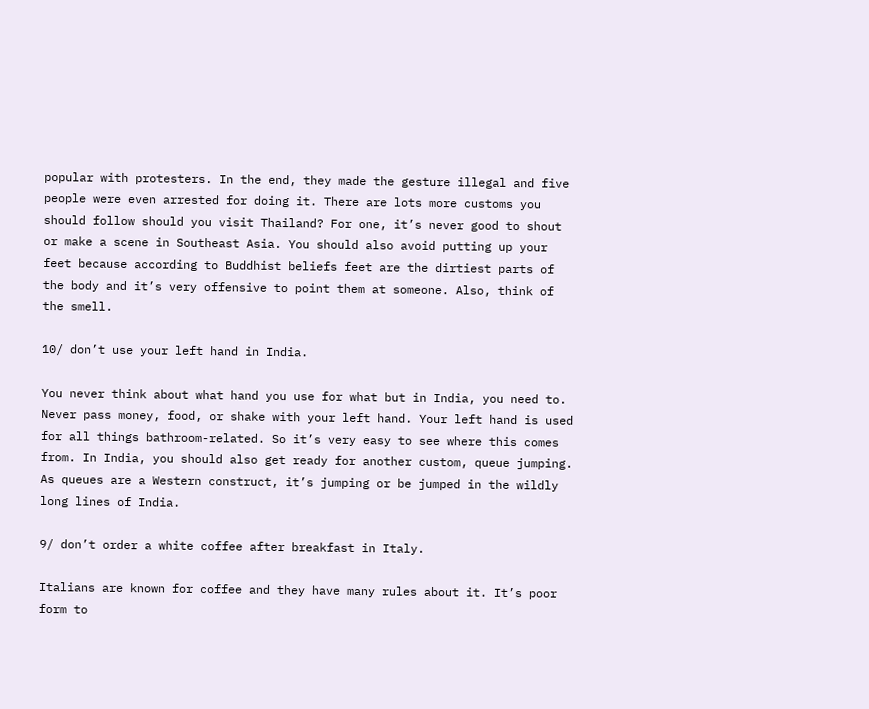popular with protesters. In the end, they made the gesture illegal and five people were even arrested for doing it. There are lots more customs you should follow should you visit Thailand? For one, it’s never good to shout or make a scene in Southeast Asia. You should also avoid putting up your feet because according to Buddhist beliefs feet are the dirtiest parts of the body and it’s very offensive to point them at someone. Also, think of the smell.

10/ don’t use your left hand in India.

You never think about what hand you use for what but in India, you need to. Never pass money, food, or shake with your left hand. Your left hand is used for all things bathroom-related. So it’s very easy to see where this comes from. In India, you should also get ready for another custom, queue jumping. As queues are a Western construct, it’s jumping or be jumped in the wildly long lines of India.

9/ don’t order a white coffee after breakfast in Italy.

Italians are known for coffee and they have many rules about it. It’s poor form to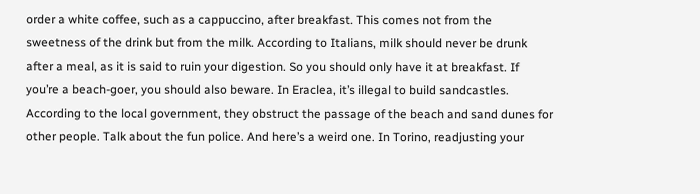order a white coffee, such as a cappuccino, after breakfast. This comes not from the sweetness of the drink but from the milk. According to Italians, milk should never be drunk after a meal, as it is said to ruin your digestion. So you should only have it at breakfast. If you’re a beach-goer, you should also beware. In Eraclea, it’s illegal to build sandcastles. According to the local government, they obstruct the passage of the beach and sand dunes for other people. Talk about the fun police. And here’s a weird one. In Torino, readjusting your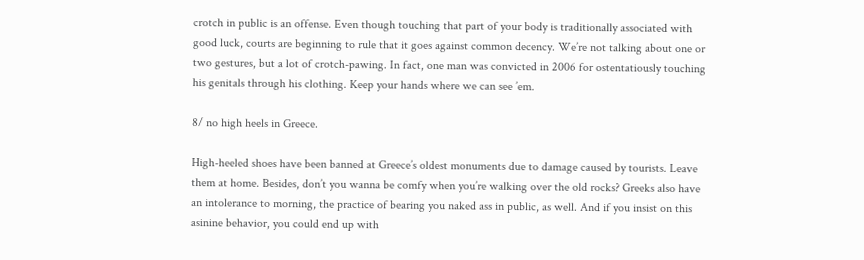crotch in public is an offense. Even though touching that part of your body is traditionally associated with good luck, courts are beginning to rule that it goes against common decency. We’re not talking about one or two gestures, but a lot of crotch-pawing. In fact, one man was convicted in 2006 for ostentatiously touching his genitals through his clothing. Keep your hands where we can see ’em.

8/ no high heels in Greece.

High-heeled shoes have been banned at Greece’s oldest monuments due to damage caused by tourists. Leave them at home. Besides, don’t you wanna be comfy when you’re walking over the old rocks? Greeks also have an intolerance to morning, the practice of bearing you naked ass in public, as well. And if you insist on this asinine behavior, you could end up with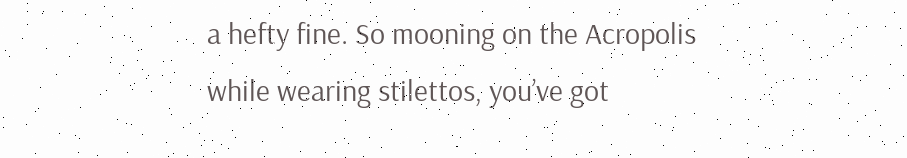a hefty fine. So mooning on the Acropolis while wearing stilettos, you’ve got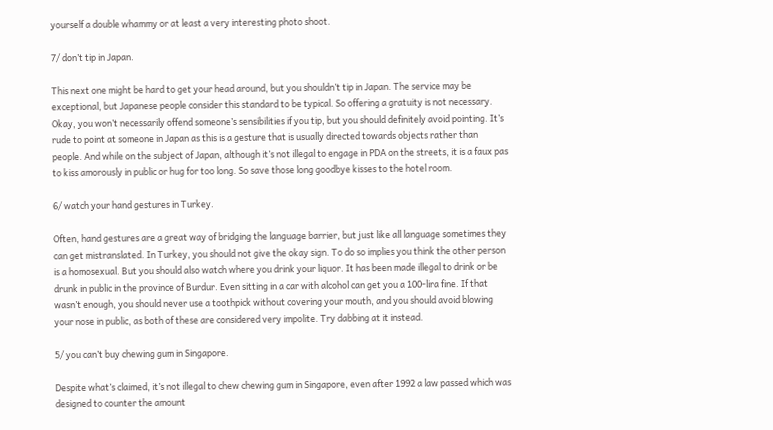yourself a double whammy or at least a very interesting photo shoot.

7/ don’t tip in Japan.

This next one might be hard to get your head around, but you shouldn’t tip in Japan. The service may be exceptional, but Japanese people consider this standard to be typical. So offering a gratuity is not necessary. Okay, you won’t necessarily offend someone’s sensibilities if you tip, but you should definitely avoid pointing. It’s rude to point at someone in Japan as this is a gesture that is usually directed towards objects rather than people. And while on the subject of Japan, although it’s not illegal to engage in PDA on the streets, it is a faux pas to kiss amorously in public or hug for too long. So save those long goodbye kisses to the hotel room.

6/ watch your hand gestures in Turkey.

Often, hand gestures are a great way of bridging the language barrier, but just like all language sometimes they can get mistranslated. In Turkey, you should not give the okay sign. To do so implies you think the other person is a homosexual. But you should also watch where you drink your liquor. It has been made illegal to drink or be drunk in public in the province of Burdur. Even sitting in a car with alcohol can get you a 100-lira fine. If that wasn’t enough, you should never use a toothpick without covering your mouth, and you should avoid blowing your nose in public, as both of these are considered very impolite. Try dabbing at it instead.

5/ you can’t buy chewing gum in Singapore.

Despite what’s claimed, it’s not illegal to chew chewing gum in Singapore, even after 1992 a law passed which was designed to counter the amount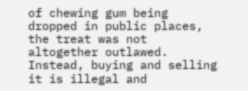of chewing gum being dropped in public places, the treat was not altogether outlawed. Instead, buying and selling it is illegal and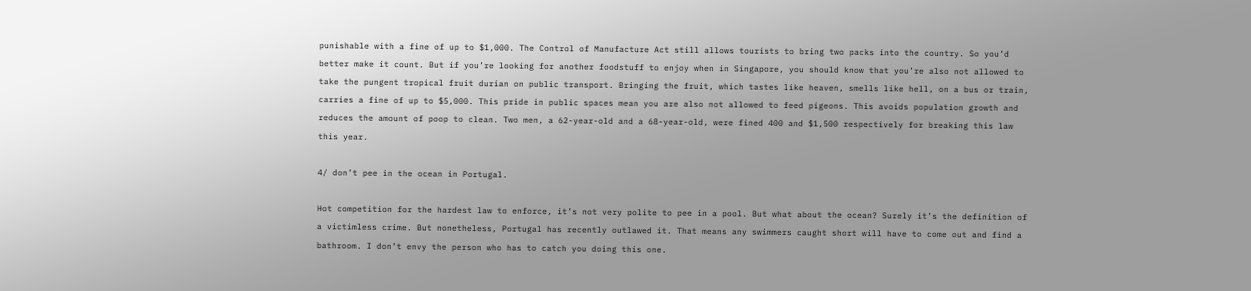punishable with a fine of up to $1,000. The Control of Manufacture Act still allows tourists to bring two packs into the country. So you’d better make it count. But if you’re looking for another foodstuff to enjoy when in Singapore, you should know that you’re also not allowed to take the pungent tropical fruit durian on public transport. Bringing the fruit, which tastes like heaven, smells like hell, on a bus or train, carries a fine of up to $5,000. This pride in public spaces mean you are also not allowed to feed pigeons. This avoids population growth and reduces the amount of poop to clean. Two men, a 62-year-old and a 68-year-old, were fined 400 and $1,500 respectively for breaking this law this year.

4/ don’t pee in the ocean in Portugal.

Hot competition for the hardest law to enforce, it’s not very polite to pee in a pool. But what about the ocean? Surely it’s the definition of a victimless crime. But nonetheless, Portugal has recently outlawed it. That means any swimmers caught short will have to come out and find a bathroom. I don’t envy the person who has to catch you doing this one.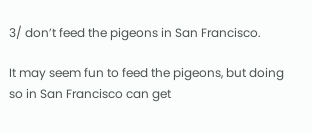3/ don’t feed the pigeons in San Francisco.

It may seem fun to feed the pigeons, but doing so in San Francisco can get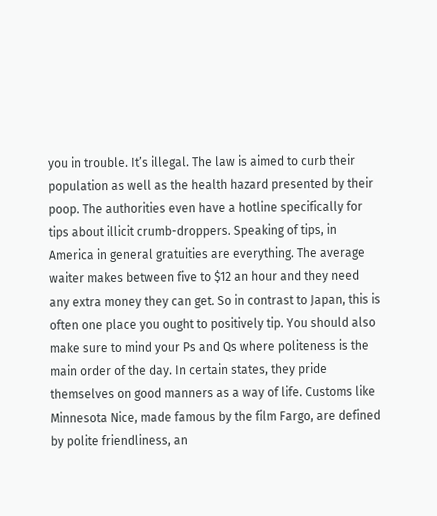you in trouble. It’s illegal. The law is aimed to curb their population as well as the health hazard presented by their poop. The authorities even have a hotline specifically for tips about illicit crumb-droppers. Speaking of tips, in America in general gratuities are everything. The average waiter makes between five to $12 an hour and they need any extra money they can get. So in contrast to Japan, this is often one place you ought to positively tip. You should also make sure to mind your Ps and Qs where politeness is the main order of the day. In certain states, they pride themselves on good manners as a way of life. Customs like Minnesota Nice, made famous by the film Fargo, are defined by polite friendliness, an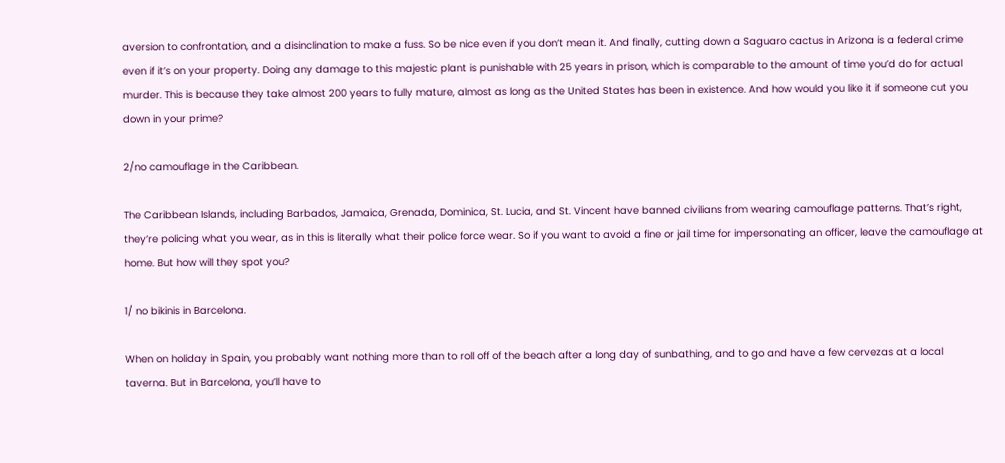aversion to confrontation, and a disinclination to make a fuss. So be nice even if you don’t mean it. And finally, cutting down a Saguaro cactus in Arizona is a federal crime even if it’s on your property. Doing any damage to this majestic plant is punishable with 25 years in prison, which is comparable to the amount of time you’d do for actual murder. This is because they take almost 200 years to fully mature, almost as long as the United States has been in existence. And how would you like it if someone cut you down in your prime?

2/no camouflage in the Caribbean.

The Caribbean Islands, including Barbados, Jamaica, Grenada, Dominica, St. Lucia, and St. Vincent have banned civilians from wearing camouflage patterns. That’s right, they’re policing what you wear, as in this is literally what their police force wear. So if you want to avoid a fine or jail time for impersonating an officer, leave the camouflage at home. But how will they spot you?

1/ no bikinis in Barcelona.

When on holiday in Spain, you probably want nothing more than to roll off of the beach after a long day of sunbathing, and to go and have a few cervezas at a local taverna. But in Barcelona, you’ll have to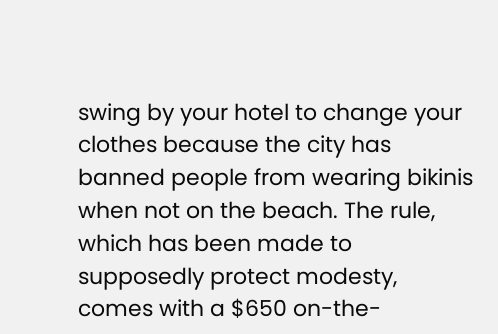swing by your hotel to change your clothes because the city has banned people from wearing bikinis when not on the beach. The rule, which has been made to supposedly protect modesty, comes with a $650 on-the-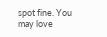spot fine. You may love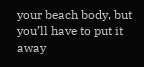your beach body, but you’ll have to put it away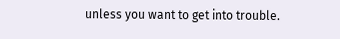unless you want to get into trouble.